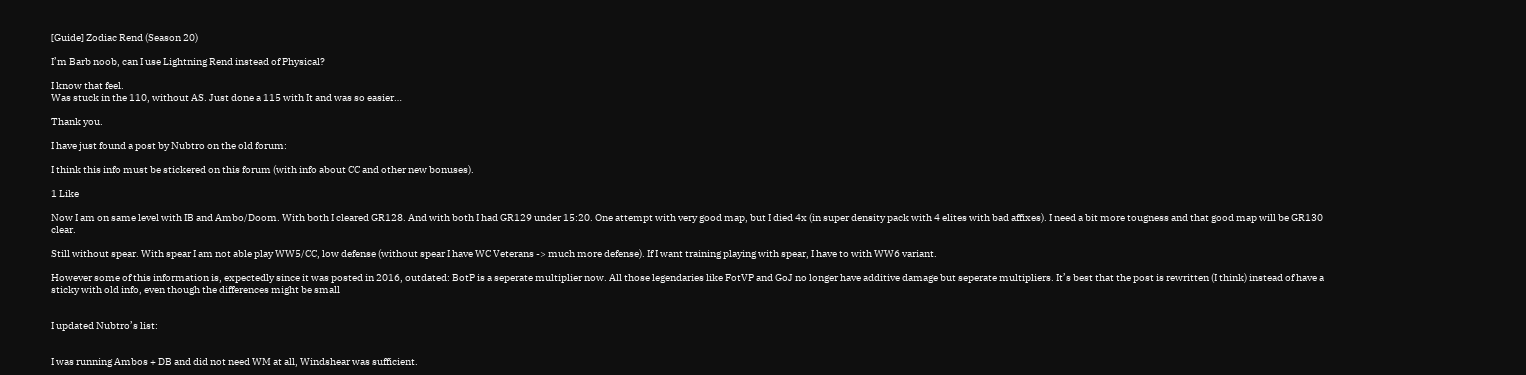[Guide] Zodiac Rend (Season 20)

I’m Barb noob, can I use Lightning Rend instead of Physical?

I know that feel.
Was stuck in the 110, without AS. Just done a 115 with It and was so easier…

Thank you.

I have just found a post by Nubtro on the old forum:

I think this info must be stickered on this forum (with info about CC and other new bonuses).

1 Like

Now I am on same level with IB and Ambo/Doom. With both I cleared GR128. And with both I had GR129 under 15:20. One attempt with very good map, but I died 4x (in super density pack with 4 elites with bad affixes). I need a bit more tougness and that good map will be GR130 clear.

Still without spear. With spear I am not able play WW5/CC, low defense (without spear I have WC Veterans -> much more defense). If I want training playing with spear, I have to with WW6 variant.

However some of this information is, expectedly since it was posted in 2016, outdated: BotP is a seperate multiplier now. All those legendaries like FotVP and GoJ no longer have additive damage but seperate multipliers. It’s best that the post is rewritten (I think) instead of have a sticky with old info, even though the differences might be small


I updated Nubtro’s list:


I was running Ambos + DB and did not need WM at all, Windshear was sufficient.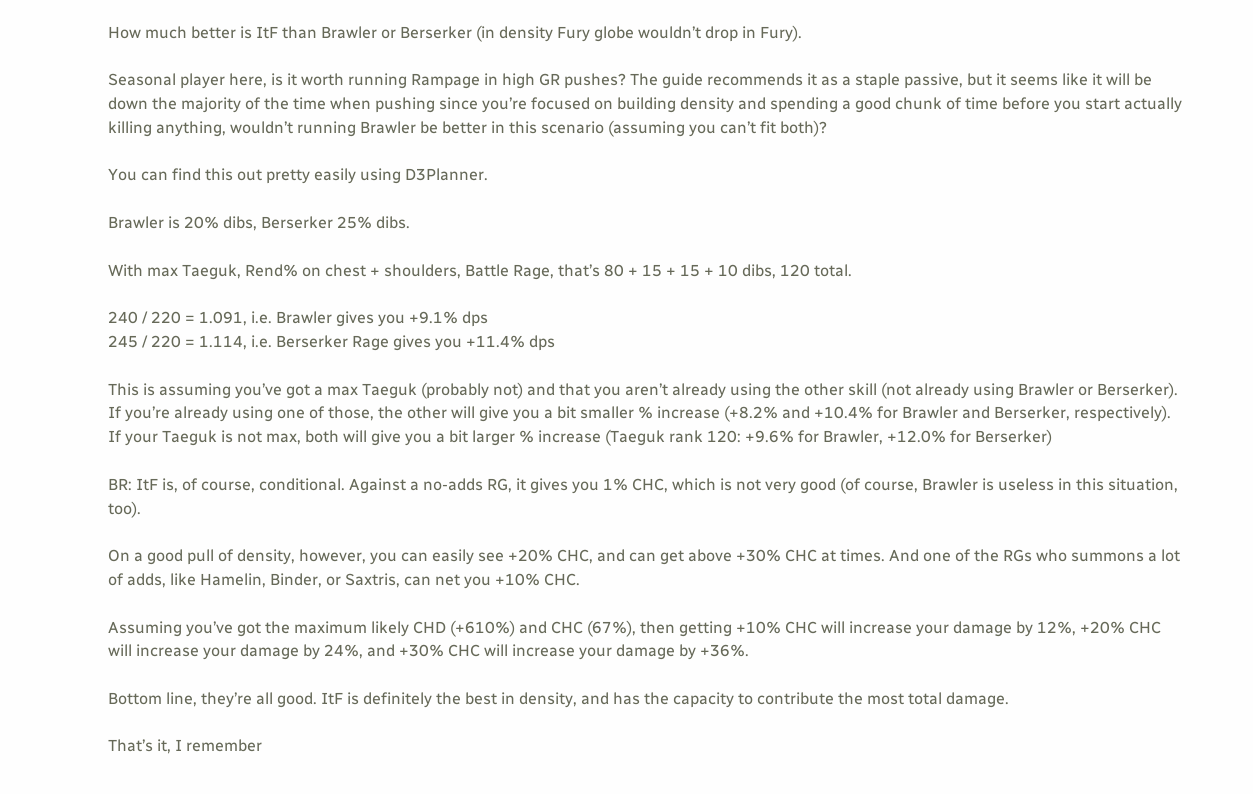How much better is ItF than Brawler or Berserker (in density Fury globe wouldn’t drop in Fury).

Seasonal player here, is it worth running Rampage in high GR pushes? The guide recommends it as a staple passive, but it seems like it will be down the majority of the time when pushing since you’re focused on building density and spending a good chunk of time before you start actually killing anything, wouldn’t running Brawler be better in this scenario (assuming you can’t fit both)?

You can find this out pretty easily using D3Planner.

Brawler is 20% dibs, Berserker 25% dibs.

With max Taeguk, Rend% on chest + shoulders, Battle Rage, that’s 80 + 15 + 15 + 10 dibs, 120 total.

240 / 220 = 1.091, i.e. Brawler gives you +9.1% dps
245 / 220 = 1.114, i.e. Berserker Rage gives you +11.4% dps

This is assuming you’ve got a max Taeguk (probably not) and that you aren’t already using the other skill (not already using Brawler or Berserker). If you’re already using one of those, the other will give you a bit smaller % increase (+8.2% and +10.4% for Brawler and Berserker, respectively). If your Taeguk is not max, both will give you a bit larger % increase (Taeguk rank 120: +9.6% for Brawler, +12.0% for Berserker)

BR: ItF is, of course, conditional. Against a no-adds RG, it gives you 1% CHC, which is not very good (of course, Brawler is useless in this situation, too).

On a good pull of density, however, you can easily see +20% CHC, and can get above +30% CHC at times. And one of the RGs who summons a lot of adds, like Hamelin, Binder, or Saxtris, can net you +10% CHC.

Assuming you’ve got the maximum likely CHD (+610%) and CHC (67%), then getting +10% CHC will increase your damage by 12%, +20% CHC will increase your damage by 24%, and +30% CHC will increase your damage by +36%.

Bottom line, they’re all good. ItF is definitely the best in density, and has the capacity to contribute the most total damage.

That’s it, I remember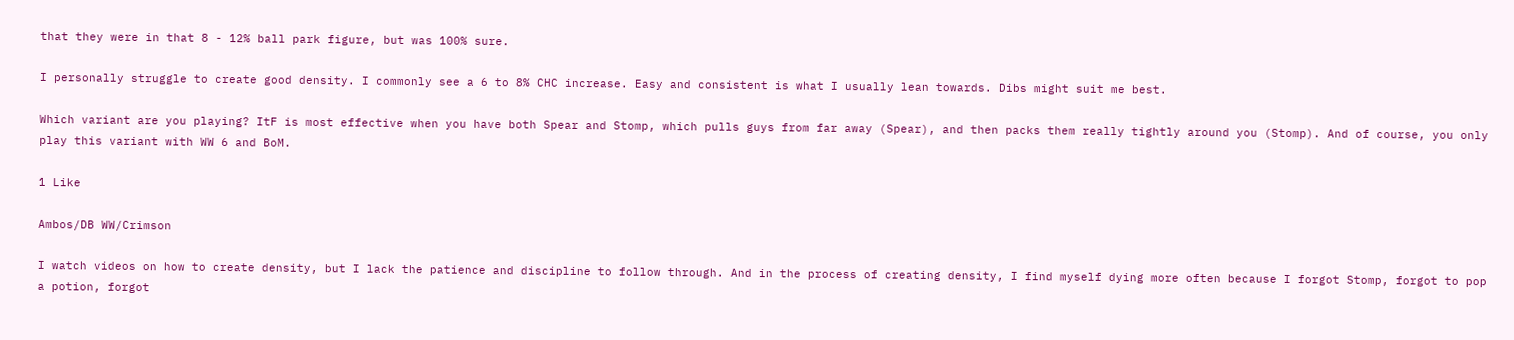that they were in that 8 - 12% ball park figure, but was 100% sure.

I personally struggle to create good density. I commonly see a 6 to 8% CHC increase. Easy and consistent is what I usually lean towards. Dibs might suit me best.

Which variant are you playing? ItF is most effective when you have both Spear and Stomp, which pulls guys from far away (Spear), and then packs them really tightly around you (Stomp). And of course, you only play this variant with WW 6 and BoM.

1 Like

Ambos/DB WW/Crimson

I watch videos on how to create density, but I lack the patience and discipline to follow through. And in the process of creating density, I find myself dying more often because I forgot Stomp, forgot to pop a potion, forgot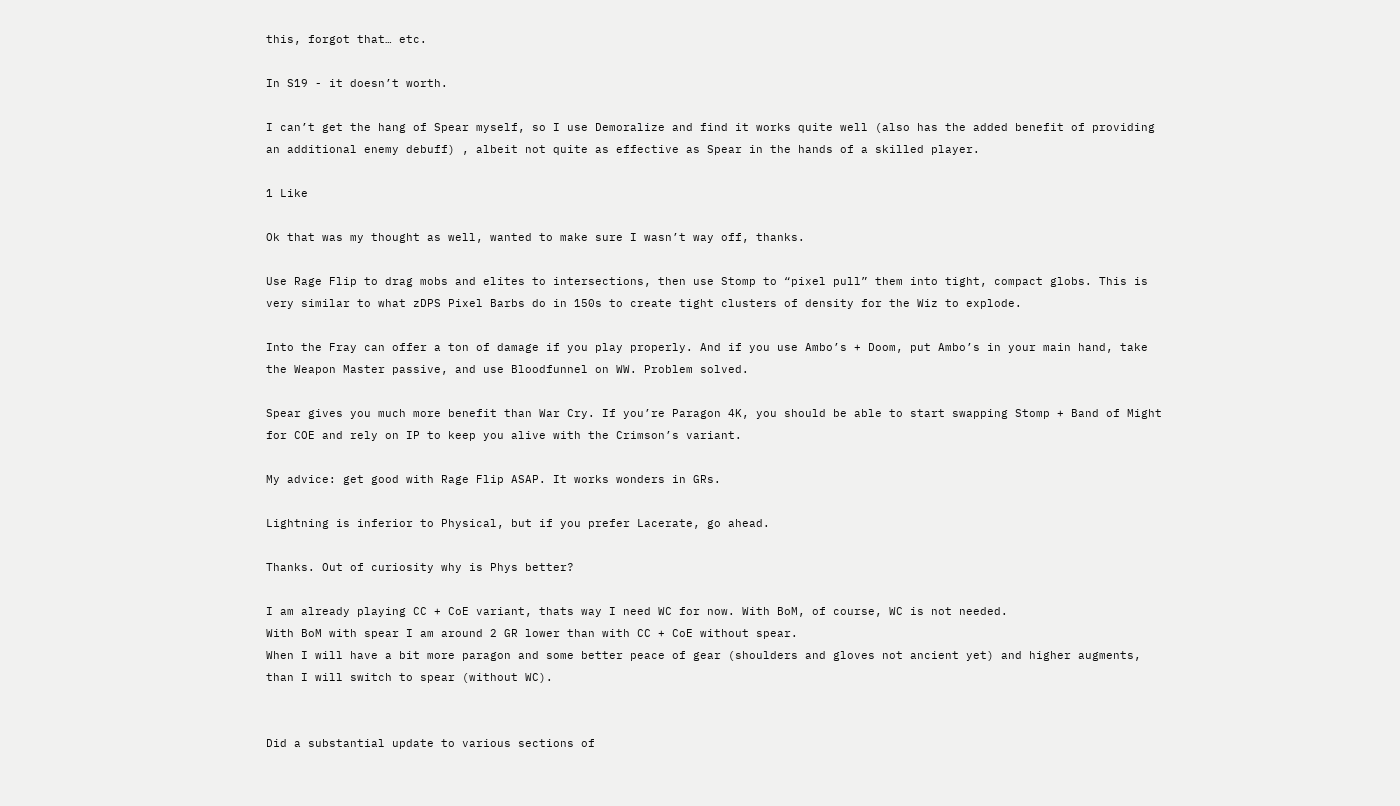this, forgot that… etc.

In S19 - it doesn’t worth.

I can’t get the hang of Spear myself, so I use Demoralize and find it works quite well (also has the added benefit of providing an additional enemy debuff) , albeit not quite as effective as Spear in the hands of a skilled player.

1 Like

Ok that was my thought as well, wanted to make sure I wasn’t way off, thanks.

Use Rage Flip to drag mobs and elites to intersections, then use Stomp to “pixel pull” them into tight, compact globs. This is very similar to what zDPS Pixel Barbs do in 150s to create tight clusters of density for the Wiz to explode.

Into the Fray can offer a ton of damage if you play properly. And if you use Ambo’s + Doom, put Ambo’s in your main hand, take the Weapon Master passive, and use Bloodfunnel on WW. Problem solved.

Spear gives you much more benefit than War Cry. If you’re Paragon 4K, you should be able to start swapping Stomp + Band of Might for COE and rely on IP to keep you alive with the Crimson’s variant.

My advice: get good with Rage Flip ASAP. It works wonders in GRs.

Lightning is inferior to Physical, but if you prefer Lacerate, go ahead.

Thanks. Out of curiosity why is Phys better?

I am already playing CC + CoE variant, thats way I need WC for now. With BoM, of course, WC is not needed.
With BoM with spear I am around 2 GR lower than with CC + CoE without spear.
When I will have a bit more paragon and some better peace of gear (shoulders and gloves not ancient yet) and higher augments, than I will switch to spear (without WC).


Did a substantial update to various sections of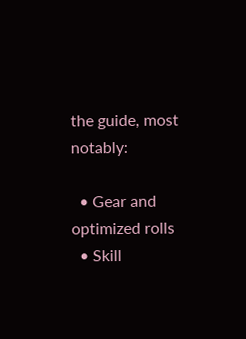the guide, most notably:

  • Gear and optimized rolls
  • Skill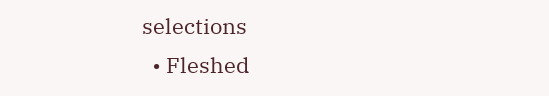selections
  • Fleshed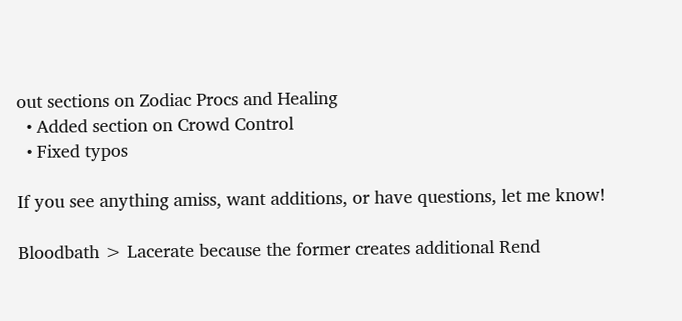out sections on Zodiac Procs and Healing
  • Added section on Crowd Control
  • Fixed typos

If you see anything amiss, want additions, or have questions, let me know!

Bloodbath > Lacerate because the former creates additional Rend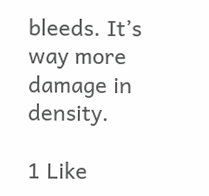bleeds. It’s way more damage in density.

1 Like